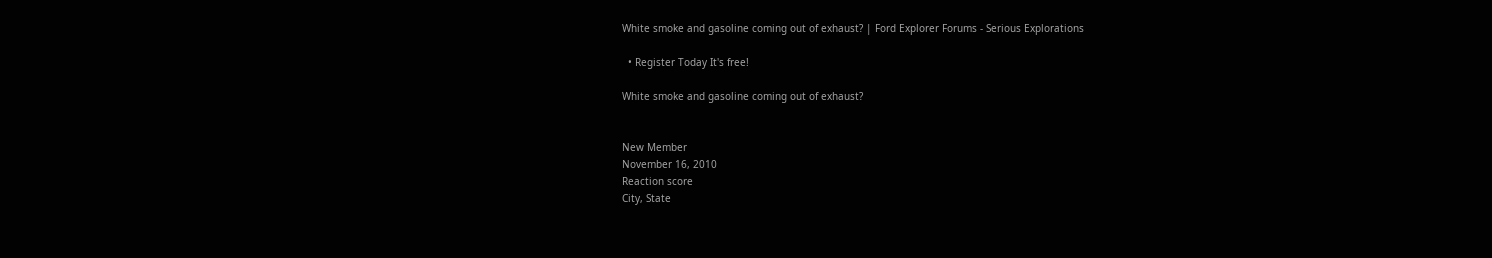White smoke and gasoline coming out of exhaust? | Ford Explorer Forums - Serious Explorations

  • Register Today It's free!

White smoke and gasoline coming out of exhaust?


New Member
November 16, 2010
Reaction score
City, State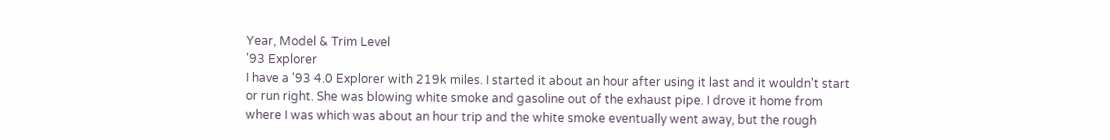Year, Model & Trim Level
'93 Explorer
I have a '93 4.0 Explorer with 219k miles. I started it about an hour after using it last and it wouldn't start or run right. She was blowing white smoke and gasoline out of the exhaust pipe. I drove it home from where I was which was about an hour trip and the white smoke eventually went away, but the rough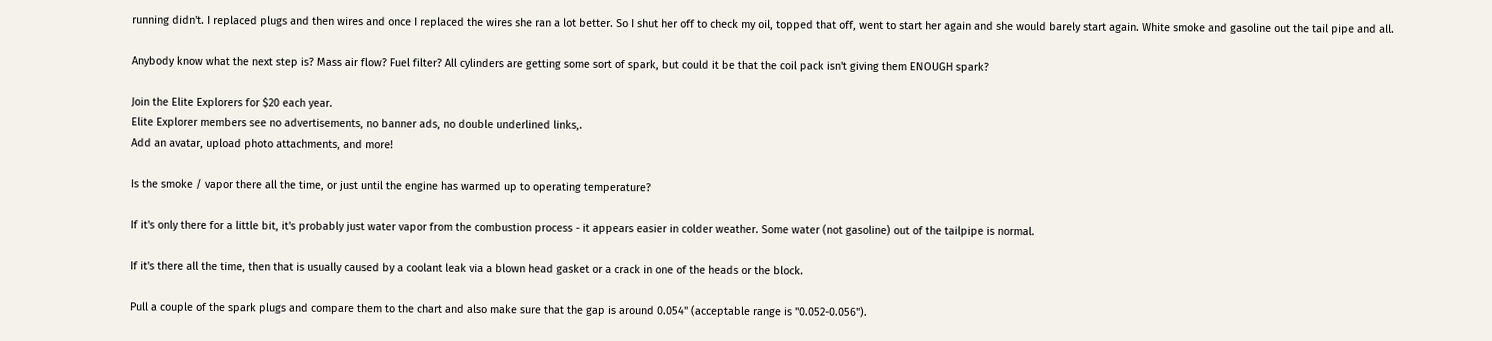running didn't. I replaced plugs and then wires and once I replaced the wires she ran a lot better. So I shut her off to check my oil, topped that off, went to start her again and she would barely start again. White smoke and gasoline out the tail pipe and all.

Anybody know what the next step is? Mass air flow? Fuel filter? All cylinders are getting some sort of spark, but could it be that the coil pack isn't giving them ENOUGH spark?

Join the Elite Explorers for $20 each year.
Elite Explorer members see no advertisements, no banner ads, no double underlined links,.
Add an avatar, upload photo attachments, and more!

Is the smoke / vapor there all the time, or just until the engine has warmed up to operating temperature?

If it's only there for a little bit, it's probably just water vapor from the combustion process - it appears easier in colder weather. Some water (not gasoline) out of the tailpipe is normal.

If it's there all the time, then that is usually caused by a coolant leak via a blown head gasket or a crack in one of the heads or the block.

Pull a couple of the spark plugs and compare them to the chart and also make sure that the gap is around 0.054" (acceptable range is "0.052-0.056").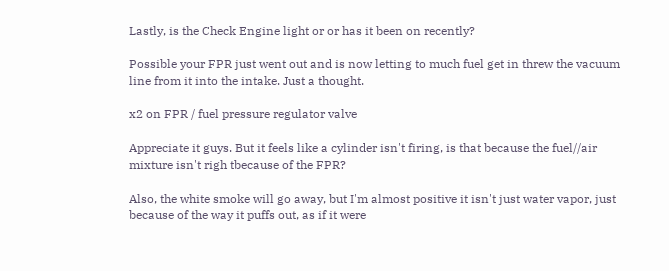Lastly, is the Check Engine light or or has it been on recently?

Possible your FPR just went out and is now letting to much fuel get in threw the vacuum line from it into the intake. Just a thought.

x2 on FPR / fuel pressure regulator valve

Appreciate it guys. But it feels like a cylinder isn't firing, is that because the fuel//air mixture isn't righ tbecause of the FPR?

Also, the white smoke will go away, but I'm almost positive it isn't just water vapor, just because of the way it puffs out, as if it were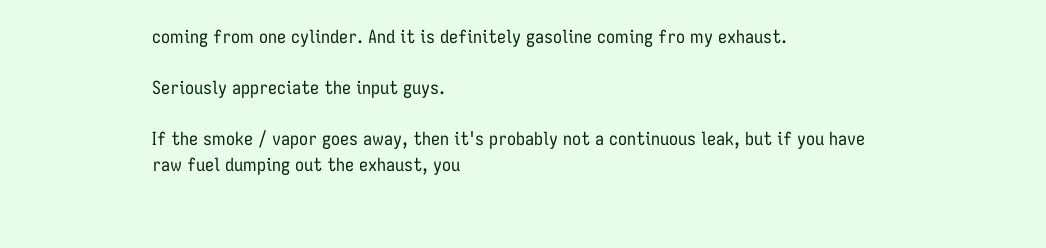coming from one cylinder. And it is definitely gasoline coming fro my exhaust.

Seriously appreciate the input guys.

If the smoke / vapor goes away, then it's probably not a continuous leak, but if you have raw fuel dumping out the exhaust, you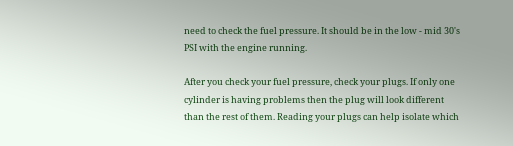need to check the fuel pressure. It should be in the low - mid 30's PSI with the engine running.

After you check your fuel pressure, check your plugs. If only one cylinder is having problems then the plug will look different than the rest of them. Reading your plugs can help isolate which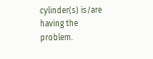cylinder(s) is/are having the problem.